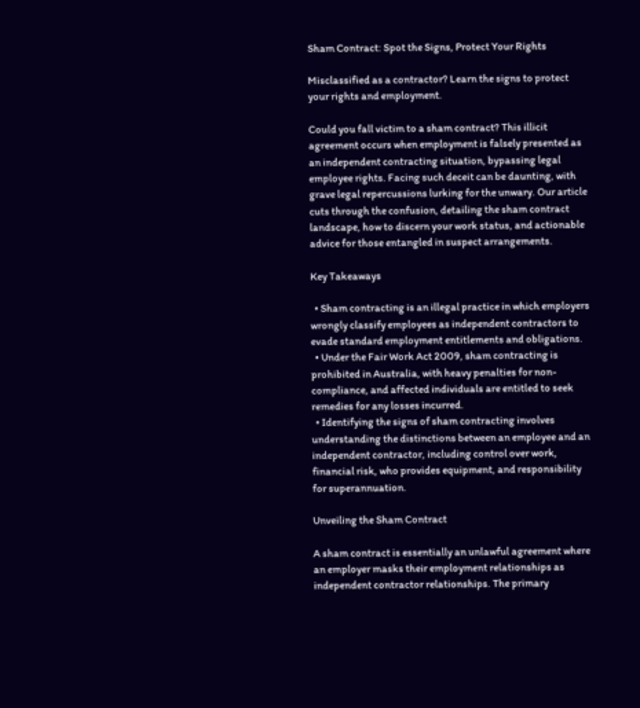Sham Contract: Spot the Signs, Protect Your Rights

Misclassified as a contractor? Learn the signs to protect your rights and employment.

Could you fall victim to a sham contract? This illicit agreement occurs when employment is falsely presented as an independent contracting situation, bypassing legal employee rights. Facing such deceit can be daunting, with grave legal repercussions lurking for the unwary. Our article cuts through the confusion, detailing the sham contract landscape, how to discern your work status, and actionable advice for those entangled in suspect arrangements.

Key Takeaways

  • Sham contracting is an illegal practice in which employers wrongly classify employees as independent contractors to evade standard employment entitlements and obligations.
  • Under the Fair Work Act 2009, sham contracting is prohibited in Australia, with heavy penalties for non-compliance, and affected individuals are entitled to seek remedies for any losses incurred.
  • Identifying the signs of sham contracting involves understanding the distinctions between an employee and an independent contractor, including control over work, financial risk, who provides equipment, and responsibility for superannuation.

Unveiling the Sham Contract

A sham contract is essentially an unlawful agreement where an employer masks their employment relationships as independent contractor relationships. The primary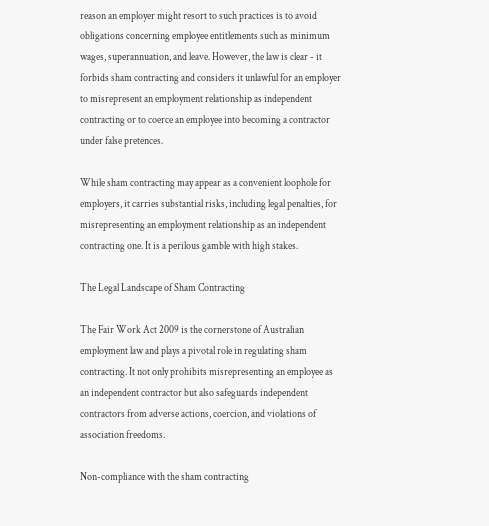reason an employer might resort to such practices is to avoid obligations concerning employee entitlements such as minimum wages, superannuation, and leave. However, the law is clear - it forbids sham contracting and considers it unlawful for an employer to misrepresent an employment relationship as independent contracting or to coerce an employee into becoming a contractor under false pretences.

While sham contracting may appear as a convenient loophole for employers, it carries substantial risks, including legal penalties, for misrepresenting an employment relationship as an independent contracting one. It is a perilous gamble with high stakes.

The Legal Landscape of Sham Contracting

The Fair Work Act 2009 is the cornerstone of Australian employment law and plays a pivotal role in regulating sham contracting. It not only prohibits misrepresenting an employee as an independent contractor but also safeguards independent contractors from adverse actions, coercion, and violations of association freedoms.

Non-compliance with the sham contracting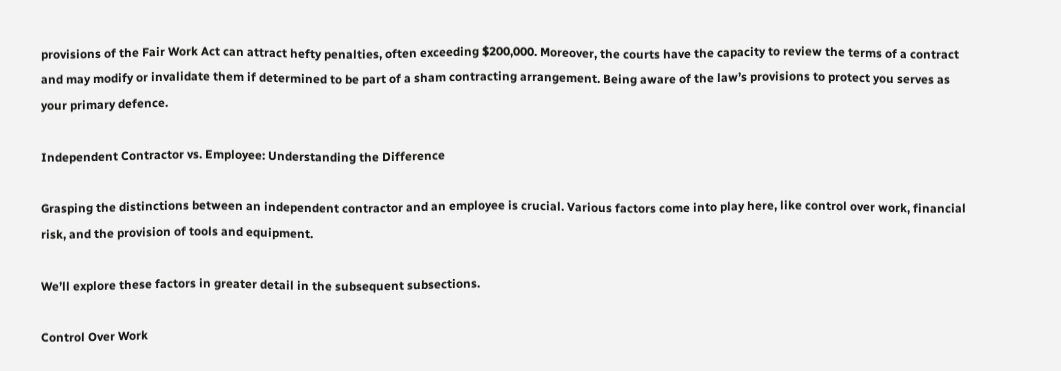provisions of the Fair Work Act can attract hefty penalties, often exceeding $200,000. Moreover, the courts have the capacity to review the terms of a contract and may modify or invalidate them if determined to be part of a sham contracting arrangement. Being aware of the law’s provisions to protect you serves as your primary defence.

Independent Contractor vs. Employee: Understanding the Difference

Grasping the distinctions between an independent contractor and an employee is crucial. Various factors come into play here, like control over work, financial risk, and the provision of tools and equipment.

We’ll explore these factors in greater detail in the subsequent subsections.

Control Over Work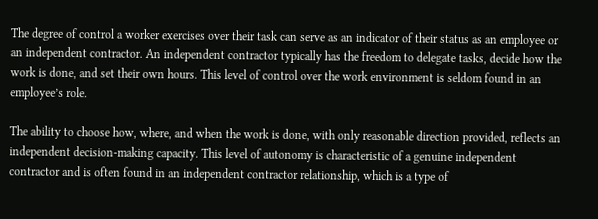The degree of control a worker exercises over their task can serve as an indicator of their status as an employee or an independent contractor. An independent contractor typically has the freedom to delegate tasks, decide how the work is done, and set their own hours. This level of control over the work environment is seldom found in an employee’s role.

The ability to choose how, where, and when the work is done, with only reasonable direction provided, reflects an independent decision-making capacity. This level of autonomy is characteristic of a genuine independent contractor and is often found in an independent contractor relationship, which is a type of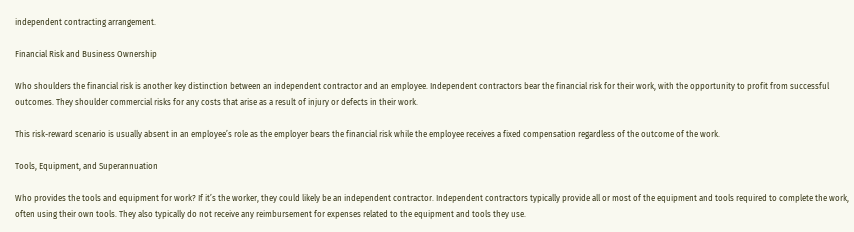independent contracting arrangement.

Financial Risk and Business Ownership

Who shoulders the financial risk is another key distinction between an independent contractor and an employee. Independent contractors bear the financial risk for their work, with the opportunity to profit from successful outcomes. They shoulder commercial risks for any costs that arise as a result of injury or defects in their work.

This risk-reward scenario is usually absent in an employee’s role as the employer bears the financial risk while the employee receives a fixed compensation regardless of the outcome of the work.

Tools, Equipment, and Superannuation

Who provides the tools and equipment for work? If it’s the worker, they could likely be an independent contractor. Independent contractors typically provide all or most of the equipment and tools required to complete the work, often using their own tools. They also typically do not receive any reimbursement for expenses related to the equipment and tools they use.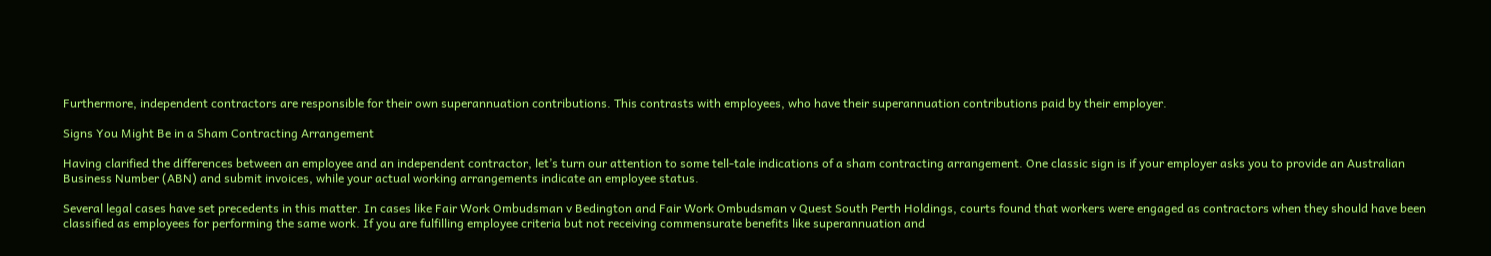Furthermore, independent contractors are responsible for their own superannuation contributions. This contrasts with employees, who have their superannuation contributions paid by their employer.

Signs You Might Be in a Sham Contracting Arrangement

Having clarified the differences between an employee and an independent contractor, let’s turn our attention to some tell-tale indications of a sham contracting arrangement. One classic sign is if your employer asks you to provide an Australian Business Number (ABN) and submit invoices, while your actual working arrangements indicate an employee status.

Several legal cases have set precedents in this matter. In cases like Fair Work Ombudsman v Bedington and Fair Work Ombudsman v Quest South Perth Holdings, courts found that workers were engaged as contractors when they should have been classified as employees for performing the same work. If you are fulfilling employee criteria but not receiving commensurate benefits like superannuation and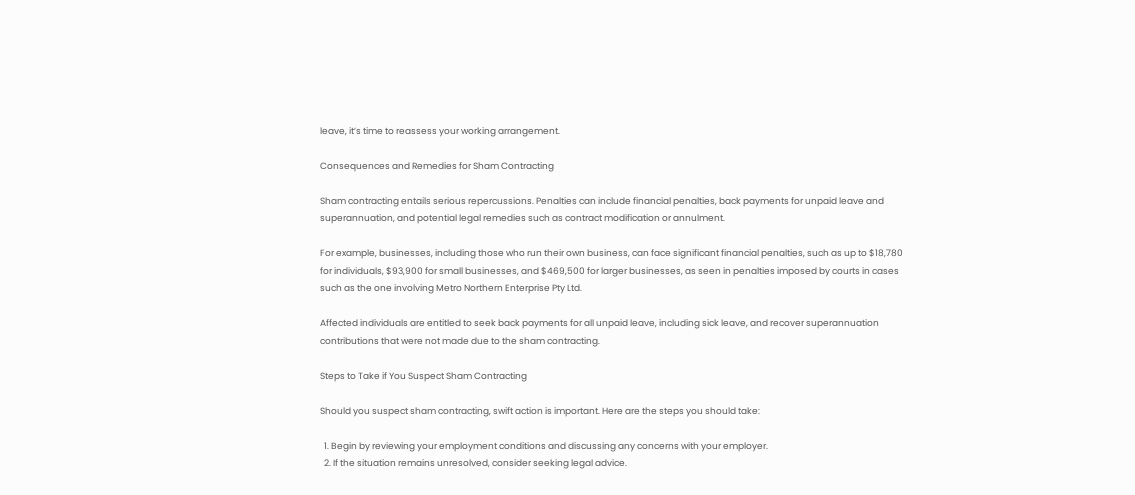leave, it’s time to reassess your working arrangement.

Consequences and Remedies for Sham Contracting

Sham contracting entails serious repercussions. Penalties can include financial penalties, back payments for unpaid leave and superannuation, and potential legal remedies such as contract modification or annulment.

For example, businesses, including those who run their own business, can face significant financial penalties, such as up to $18,780 for individuals, $93,900 for small businesses, and $469,500 for larger businesses, as seen in penalties imposed by courts in cases such as the one involving Metro Northern Enterprise Pty Ltd.

Affected individuals are entitled to seek back payments for all unpaid leave, including sick leave, and recover superannuation contributions that were not made due to the sham contracting.

Steps to Take if You Suspect Sham Contracting

Should you suspect sham contracting, swift action is important. Here are the steps you should take:

  1. Begin by reviewing your employment conditions and discussing any concerns with your employer.
  2. If the situation remains unresolved, consider seeking legal advice.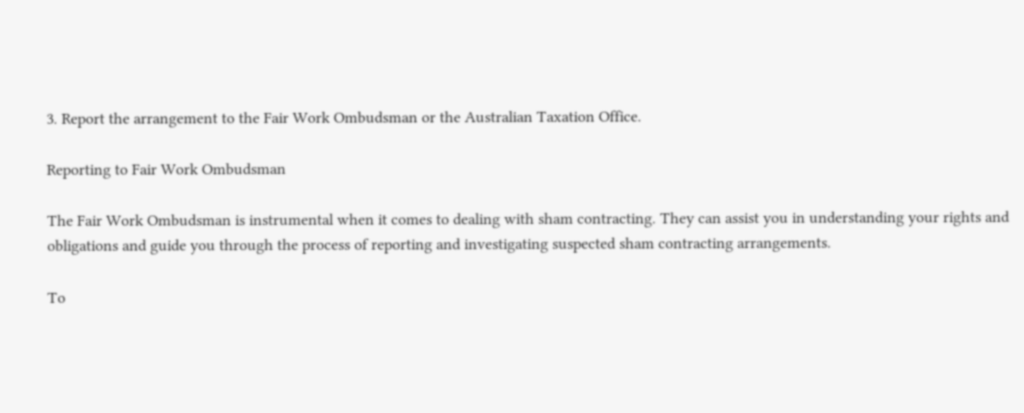3. Report the arrangement to the Fair Work Ombudsman or the Australian Taxation Office.

Reporting to Fair Work Ombudsman

The Fair Work Ombudsman is instrumental when it comes to dealing with sham contracting. They can assist you in understanding your rights and obligations and guide you through the process of reporting and investigating suspected sham contracting arrangements.

To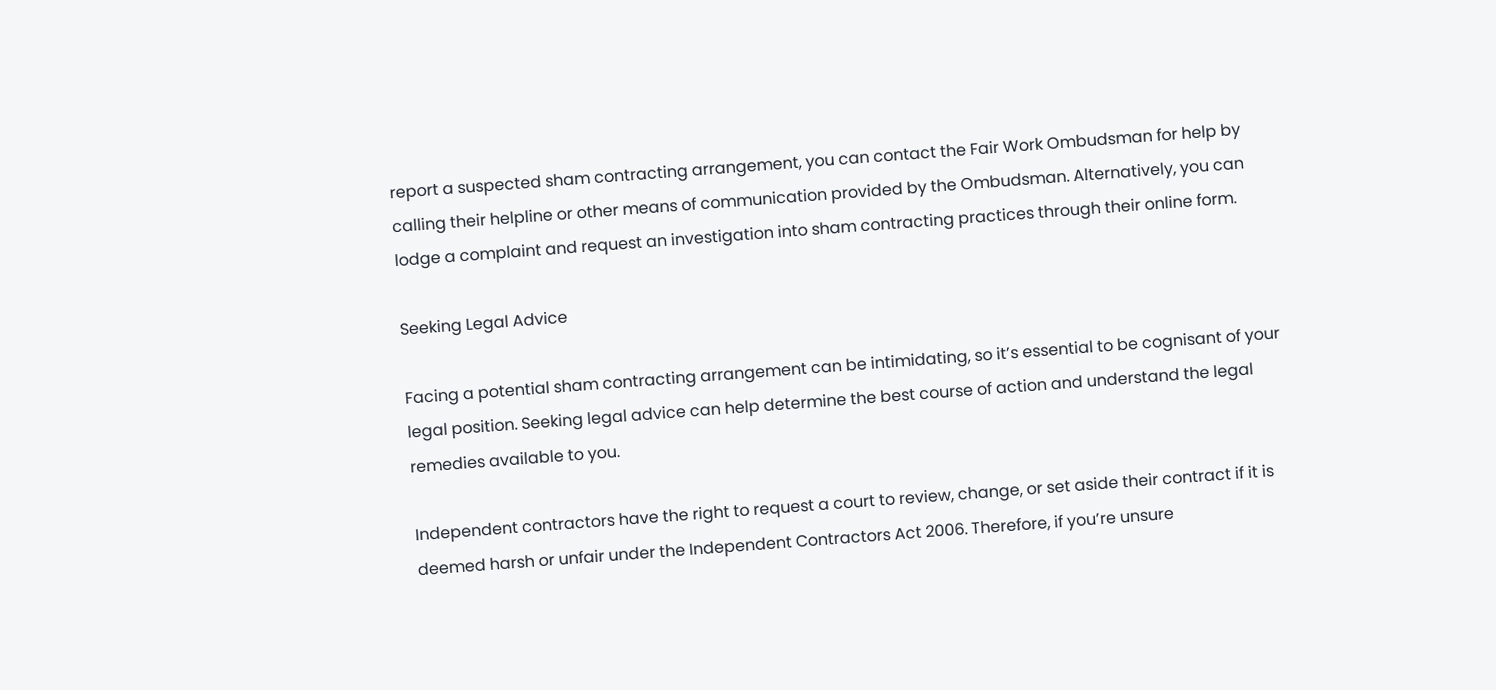report a suspected sham contracting arrangement, you can contact the Fair Work Ombudsman for help by calling their helpline or other means of communication provided by the Ombudsman. Alternatively, you can lodge a complaint and request an investigation into sham contracting practices through their online form.

Seeking Legal Advice

Facing a potential sham contracting arrangement can be intimidating, so it’s essential to be cognisant of your legal position. Seeking legal advice can help determine the best course of action and understand the legal remedies available to you.

Independent contractors have the right to request a court to review, change, or set aside their contract if it is deemed harsh or unfair under the Independent Contractors Act 2006. Therefore, if you’re unsure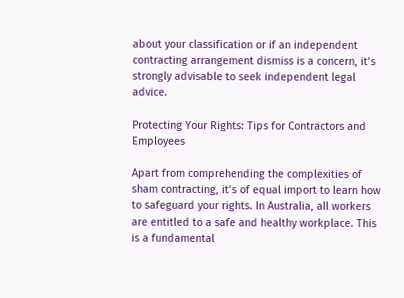about your classification or if an independent contracting arrangement dismiss is a concern, it’s strongly advisable to seek independent legal advice.

Protecting Your Rights: Tips for Contractors and Employees

Apart from comprehending the complexities of sham contracting, it’s of equal import to learn how to safeguard your rights. In Australia, all workers are entitled to a safe and healthy workplace. This is a fundamental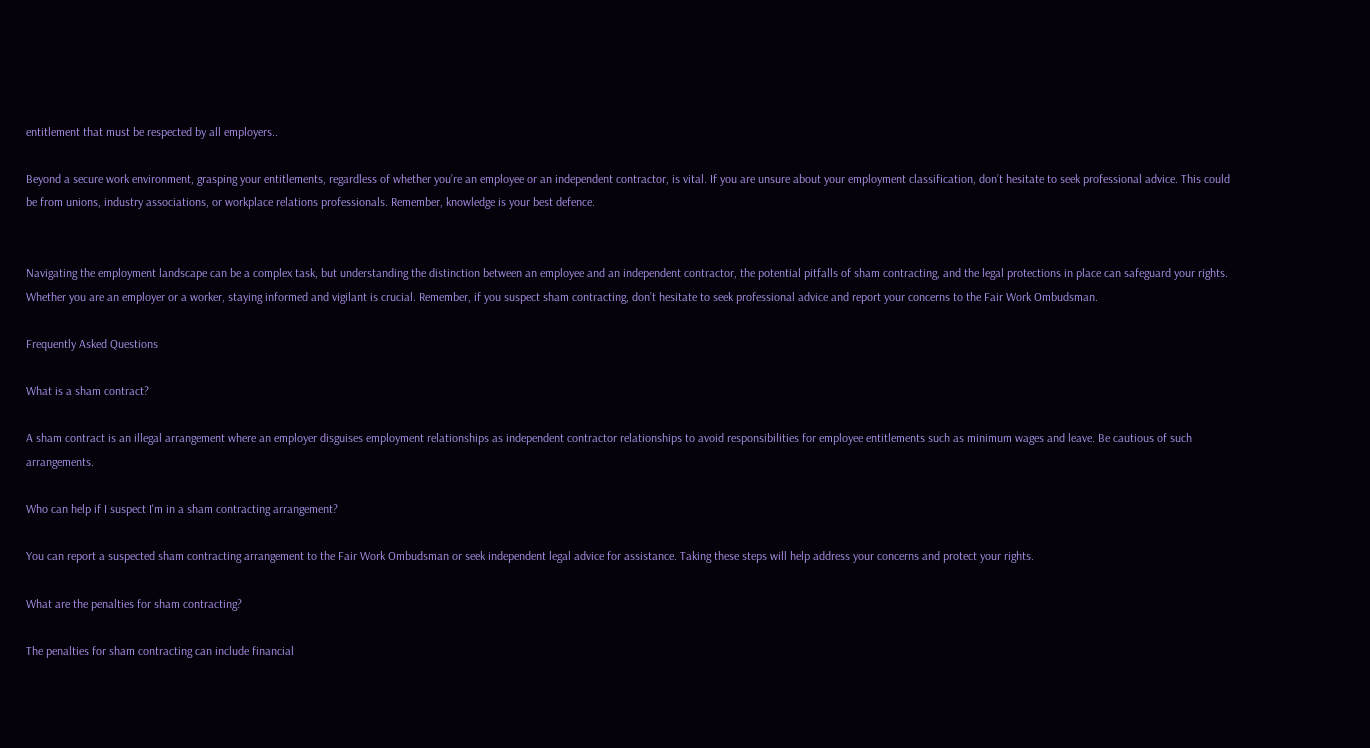entitlement that must be respected by all employers..

Beyond a secure work environment, grasping your entitlements, regardless of whether you’re an employee or an independent contractor, is vital. If you are unsure about your employment classification, don’t hesitate to seek professional advice. This could be from unions, industry associations, or workplace relations professionals. Remember, knowledge is your best defence.


Navigating the employment landscape can be a complex task, but understanding the distinction between an employee and an independent contractor, the potential pitfalls of sham contracting, and the legal protections in place can safeguard your rights. Whether you are an employer or a worker, staying informed and vigilant is crucial. Remember, if you suspect sham contracting, don’t hesitate to seek professional advice and report your concerns to the Fair Work Ombudsman.

Frequently Asked Questions

What is a sham contract?

A sham contract is an illegal arrangement where an employer disguises employment relationships as independent contractor relationships to avoid responsibilities for employee entitlements such as minimum wages and leave. Be cautious of such arrangements.

Who can help if I suspect I'm in a sham contracting arrangement?

You can report a suspected sham contracting arrangement to the Fair Work Ombudsman or seek independent legal advice for assistance. Taking these steps will help address your concerns and protect your rights.

What are the penalties for sham contracting?

The penalties for sham contracting can include financial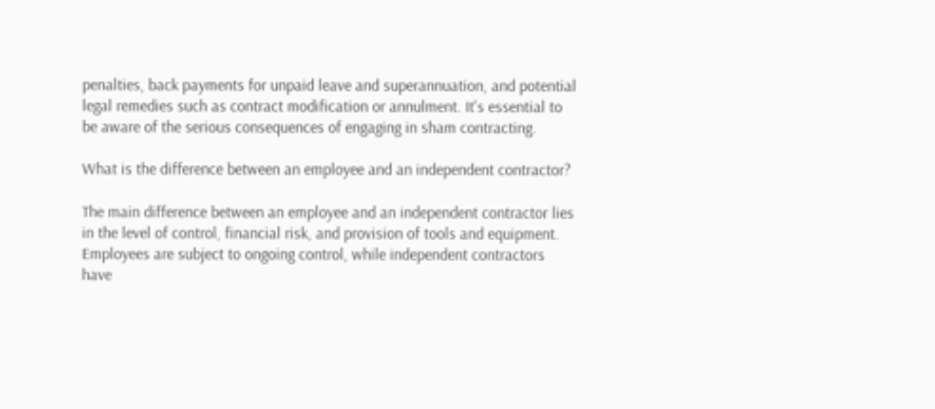penalties, back payments for unpaid leave and superannuation, and potential legal remedies such as contract modification or annulment. It's essential to be aware of the serious consequences of engaging in sham contracting.

What is the difference between an employee and an independent contractor?

The main difference between an employee and an independent contractor lies in the level of control, financial risk, and provision of tools and equipment. Employees are subject to ongoing control, while independent contractors have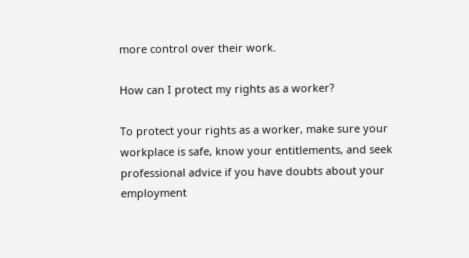more control over their work.

How can I protect my rights as a worker?

To protect your rights as a worker, make sure your workplace is safe, know your entitlements, and seek professional advice if you have doubts about your employment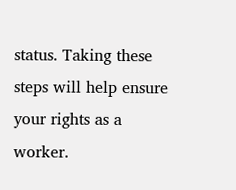status. Taking these steps will help ensure your rights as a worker.